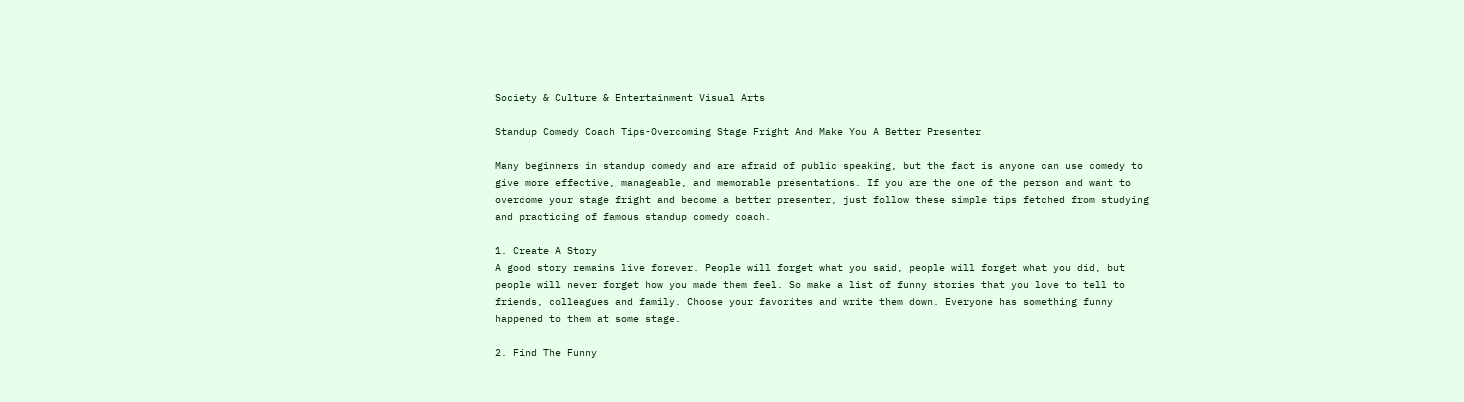Society & Culture & Entertainment Visual Arts

Standup Comedy Coach Tips-Overcoming Stage Fright And Make You A Better Presenter

Many beginners in standup comedy and are afraid of public speaking, but the fact is anyone can use comedy to give more effective, manageable, and memorable presentations. If you are the one of the person and want to overcome your stage fright and become a better presenter, just follow these simple tips fetched from studying and practicing of famous standup comedy coach.

1. Create A Story
A good story remains live forever. People will forget what you said, people will forget what you did, but people will never forget how you made them feel. So make a list of funny stories that you love to tell to friends, colleagues and family. Choose your favorites and write them down. Everyone has something funny happened to them at some stage.

2. Find The Funny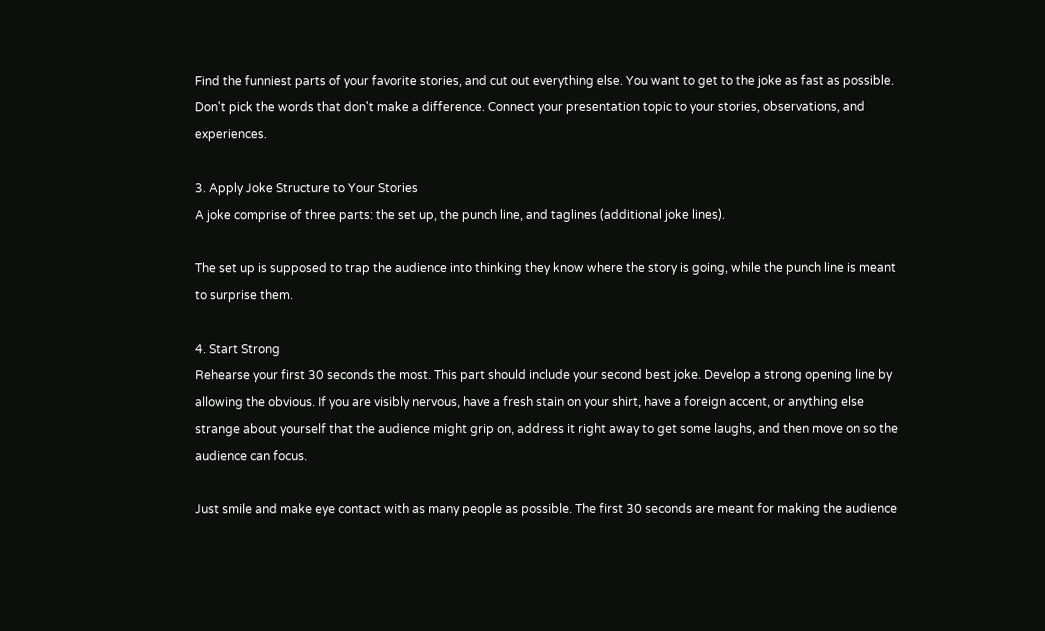Find the funniest parts of your favorite stories, and cut out everything else. You want to get to the joke as fast as possible. Don't pick the words that don't make a difference. Connect your presentation topic to your stories, observations, and experiences.

3. Apply Joke Structure to Your Stories
A joke comprise of three parts: the set up, the punch line, and taglines (additional joke lines).

The set up is supposed to trap the audience into thinking they know where the story is going, while the punch line is meant to surprise them.

4. Start Strong
Rehearse your first 30 seconds the most. This part should include your second best joke. Develop a strong opening line by allowing the obvious. If you are visibly nervous, have a fresh stain on your shirt, have a foreign accent, or anything else strange about yourself that the audience might grip on, address it right away to get some laughs, and then move on so the audience can focus.

Just smile and make eye contact with as many people as possible. The first 30 seconds are meant for making the audience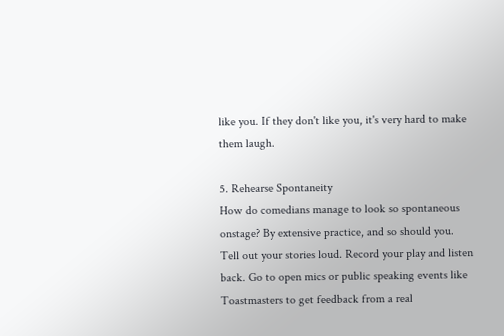like you. If they don't like you, it's very hard to make them laugh.

5. Rehearse Spontaneity
How do comedians manage to look so spontaneous onstage? By extensive practice, and so should you. Tell out your stories loud. Record your play and listen back. Go to open mics or public speaking events like Toastmasters to get feedback from a real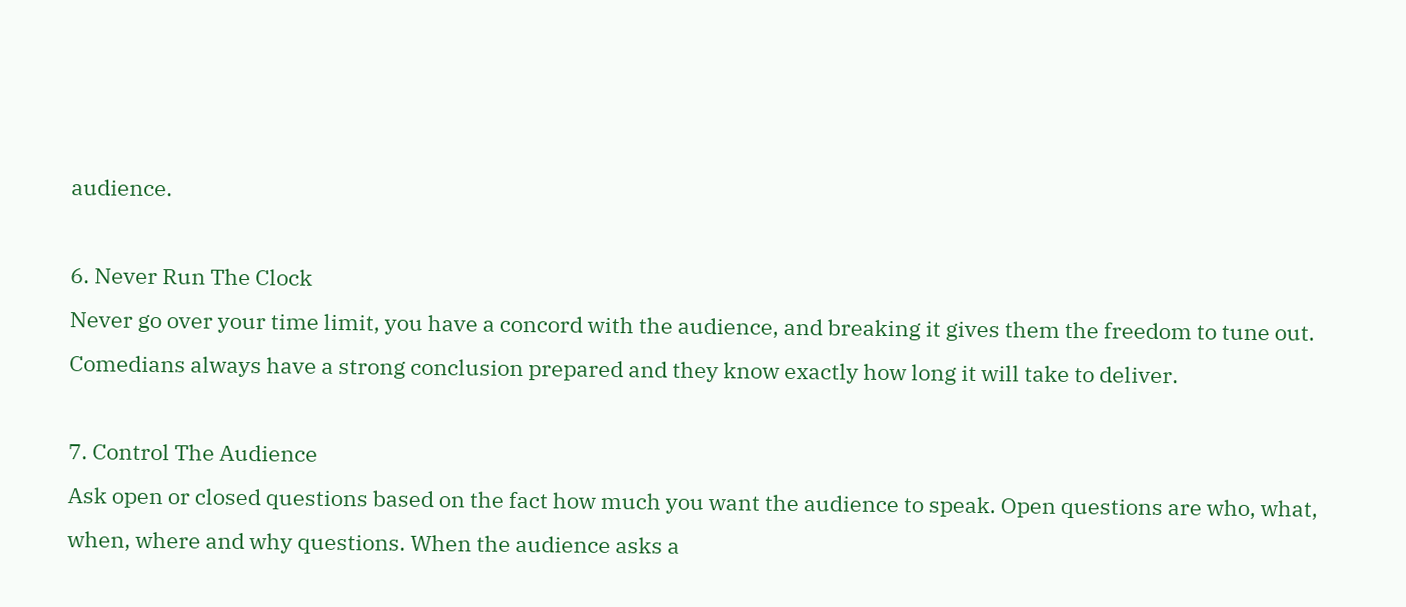audience.

6. Never Run The Clock
Never go over your time limit, you have a concord with the audience, and breaking it gives them the freedom to tune out. Comedians always have a strong conclusion prepared and they know exactly how long it will take to deliver.

7. Control The Audience
Ask open or closed questions based on the fact how much you want the audience to speak. Open questions are who, what, when, where and why questions. When the audience asks a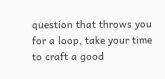question that throws you for a loop, take your time to craft a good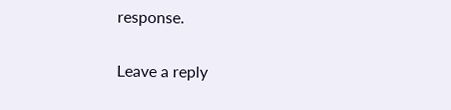response.

Leave a reply